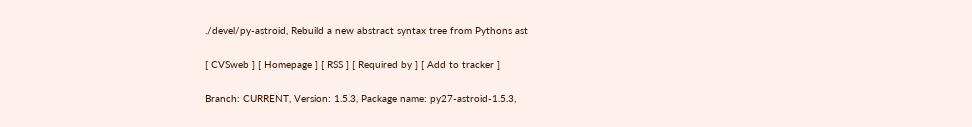./devel/py-astroid, Rebuild a new abstract syntax tree from Pythons ast

[ CVSweb ] [ Homepage ] [ RSS ] [ Required by ] [ Add to tracker ]

Branch: CURRENT, Version: 1.5.3, Package name: py27-astroid-1.5.3,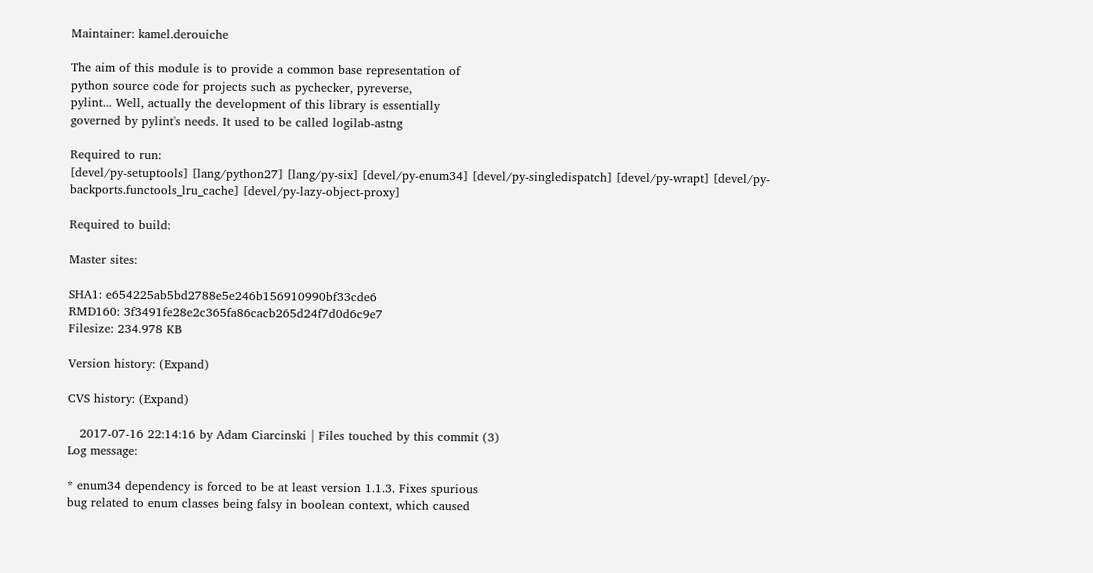Maintainer: kamel.derouiche

The aim of this module is to provide a common base representation of
python source code for projects such as pychecker, pyreverse,
pylint... Well, actually the development of this library is essentially
governed by pylint's needs. It used to be called logilab-astng

Required to run:
[devel/py-setuptools] [lang/python27] [lang/py-six] [devel/py-enum34] [devel/py-singledispatch] [devel/py-wrapt] [devel/py-backports.functools_lru_cache] [devel/py-lazy-object-proxy]

Required to build:

Master sites:

SHA1: e654225ab5bd2788e5e246b156910990bf33cde6
RMD160: 3f3491fe28e2c365fa86cacb265d24f7d0d6c9e7
Filesize: 234.978 KB

Version history: (Expand)

CVS history: (Expand)

   2017-07-16 22:14:16 by Adam Ciarcinski | Files touched by this commit (3)
Log message:

* enum34 dependency is forced to be at least version 1.1.3. Fixes spurious
bug related to enum classes being falsy in boolean context, which caused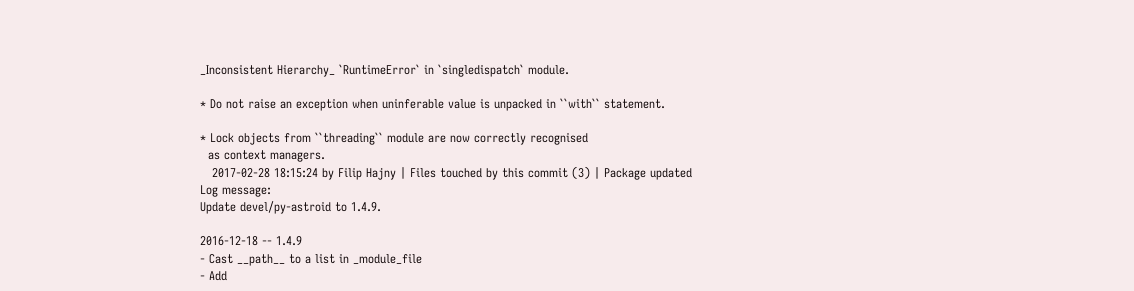_Inconsistent Hierarchy_ `RuntimeError` in `singledispatch` module.

* Do not raise an exception when uninferable value is unpacked in ``with`` statement.

* Lock objects from ``threading`` module are now correctly recognised
  as context managers.
   2017-02-28 18:15:24 by Filip Hajny | Files touched by this commit (3) | Package updated
Log message:
Update devel/py-astroid to 1.4.9.

2016-12-18 -- 1.4.9
- Cast __path__ to a list in _module_file
- Add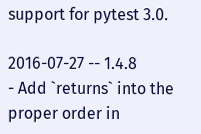support for pytest 3.0.

2016-07-27 -- 1.4.8
- Add `returns` into the proper order in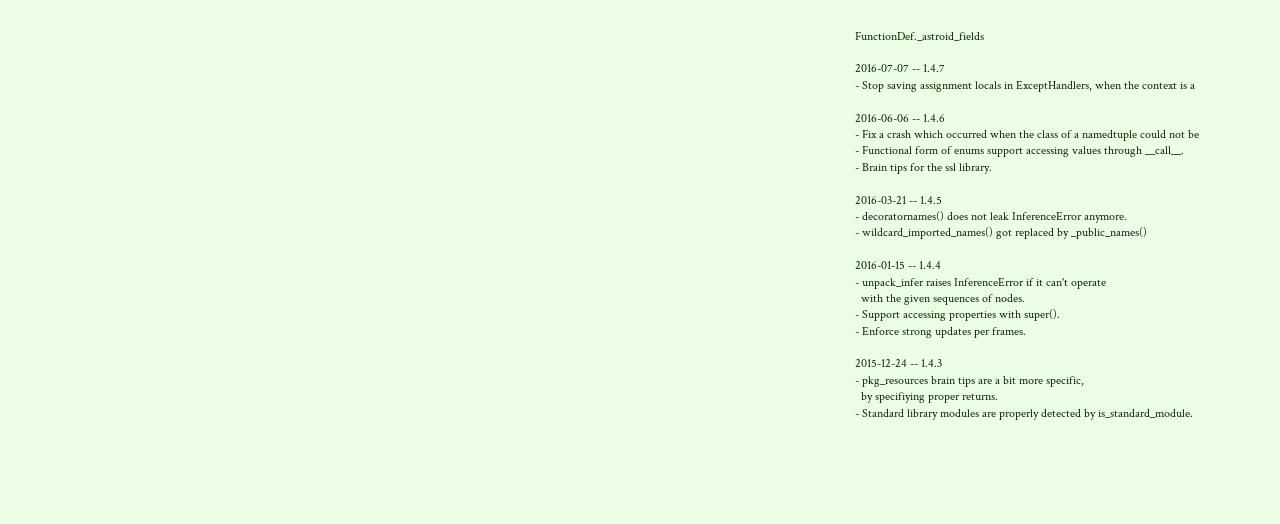FunctionDef._astroid_fields

2016-07-07 -- 1.4.7
- Stop saving assignment locals in ExceptHandlers, when the context is a

2016-06-06 -- 1.4.6
- Fix a crash which occurred when the class of a namedtuple could not be
- Functional form of enums support accessing values through __call__.
- Brain tips for the ssl library.

2016-03-21 -- 1.4.5
- decoratornames() does not leak InferenceError anymore.
- wildcard_imported_names() got replaced by _public_names()

2016-01-15 -- 1.4.4
- unpack_infer raises InferenceError if it can't operate
  with the given sequences of nodes.
- Support accessing properties with super().
- Enforce strong updates per frames.

2015-12-24 -- 1.4.3
- pkg_resources brain tips are a bit more specific,
  by specifiying proper returns.
- Standard library modules are properly detected by is_standard_module.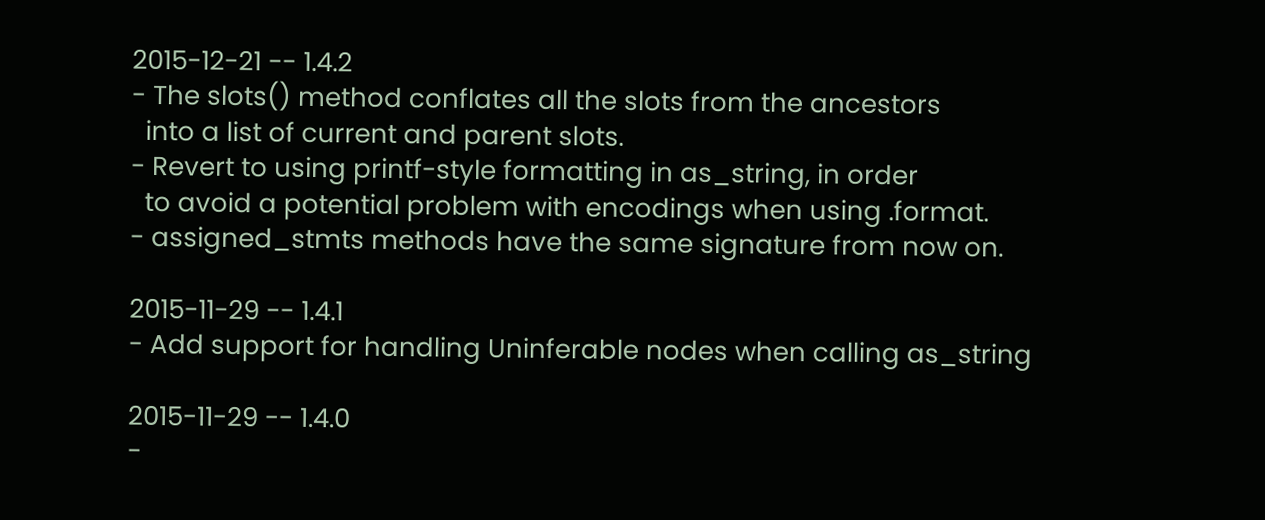2015-12-21 -- 1.4.2
- The slots() method conflates all the slots from the ancestors
  into a list of current and parent slots.
- Revert to using printf-style formatting in as_string, in order
  to avoid a potential problem with encodings when using .format.
- assigned_stmts methods have the same signature from now on.

2015-11-29 -- 1.4.1
- Add support for handling Uninferable nodes when calling as_string

2015-11-29 -- 1.4.0
-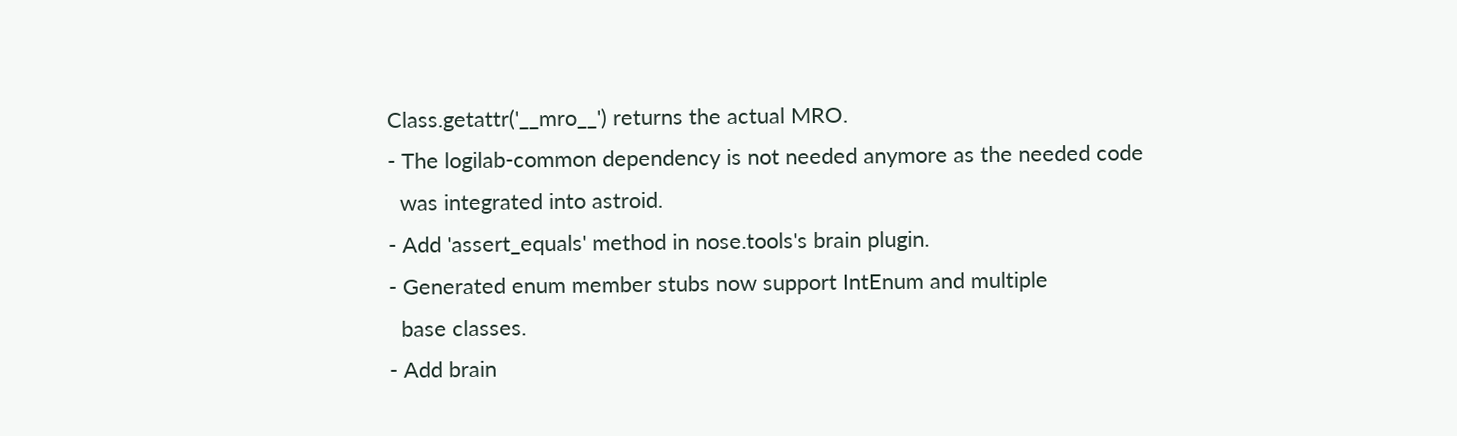Class.getattr('__mro__') returns the actual MRO.
- The logilab-common dependency is not needed anymore as the needed code
  was integrated into astroid.
- Add 'assert_equals' method in nose.tools's brain plugin.
- Generated enum member stubs now support IntEnum and multiple
  base classes.
- Add brain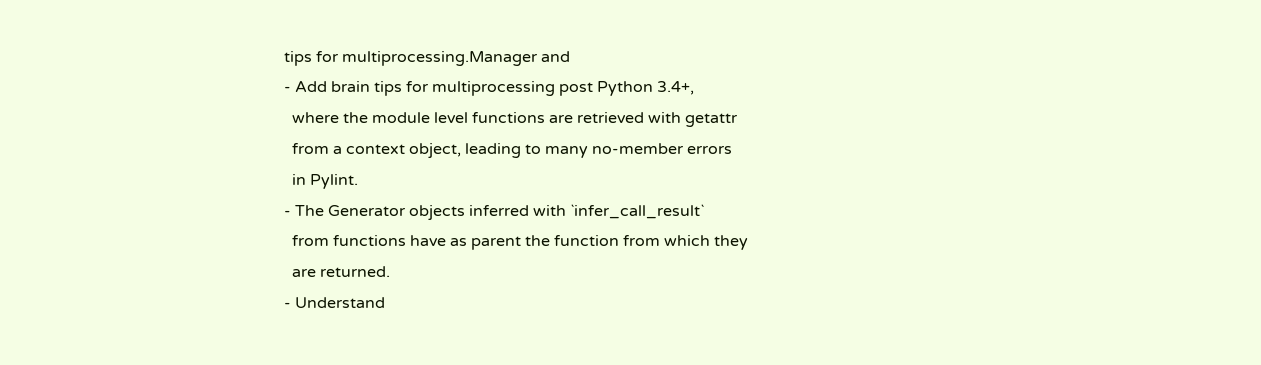tips for multiprocessing.Manager and
- Add brain tips for multiprocessing post Python 3.4+,
  where the module level functions are retrieved with getattr
  from a context object, leading to many no-member errors
  in Pylint.
- The Generator objects inferred with `infer_call_result`
  from functions have as parent the function from which they
  are returned.
- Understand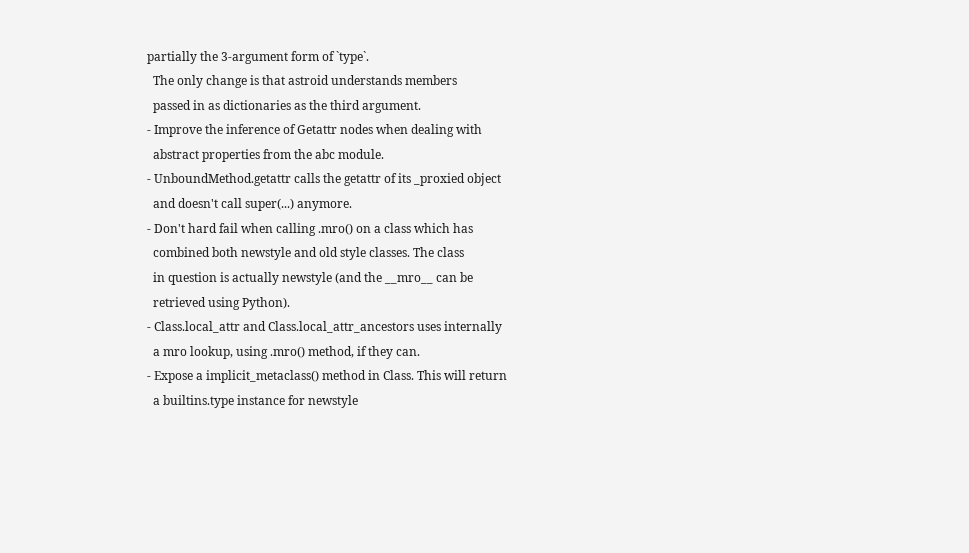partially the 3-argument form of `type`.
  The only change is that astroid understands members
  passed in as dictionaries as the third argument.
- Improve the inference of Getattr nodes when dealing with
  abstract properties from the abc module.
- UnboundMethod.getattr calls the getattr of its _proxied object
  and doesn't call super(...) anymore.
- Don't hard fail when calling .mro() on a class which has
  combined both newstyle and old style classes. The class
  in question is actually newstyle (and the __mro__ can be
  retrieved using Python).
- Class.local_attr and Class.local_attr_ancestors uses internally
  a mro lookup, using .mro() method, if they can.
- Expose a implicit_metaclass() method in Class. This will return
  a builtins.type instance for newstyle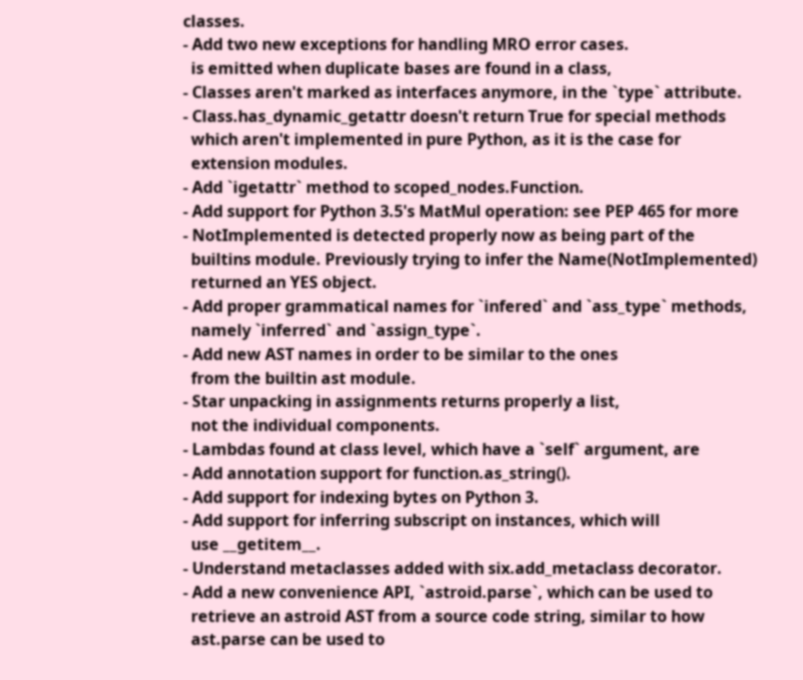classes.
- Add two new exceptions for handling MRO error cases.
  is emitted when duplicate bases are found in a class,
- Classes aren't marked as interfaces anymore, in the `type` attribute.
- Class.has_dynamic_getattr doesn't return True for special methods
  which aren't implemented in pure Python, as it is the case for
  extension modules.
- Add `igetattr` method to scoped_nodes.Function.
- Add support for Python 3.5's MatMul operation: see PEP 465 for more
- NotImplemented is detected properly now as being part of the
  builtins module. Previously trying to infer the Name(NotImplemented)
  returned an YES object.
- Add proper grammatical names for `infered` and `ass_type` methods,
  namely `inferred` and `assign_type`.
- Add new AST names in order to be similar to the ones
  from the builtin ast module.
- Star unpacking in assignments returns properly a list,
  not the individual components.
- Lambdas found at class level, which have a `self` argument, are
- Add annotation support for function.as_string().
- Add support for indexing bytes on Python 3.
- Add support for inferring subscript on instances, which will
  use __getitem__.
- Understand metaclasses added with six.add_metaclass decorator.
- Add a new convenience API, `astroid.parse`, which can be used to
  retrieve an astroid AST from a source code string, similar to how
  ast.parse can be used to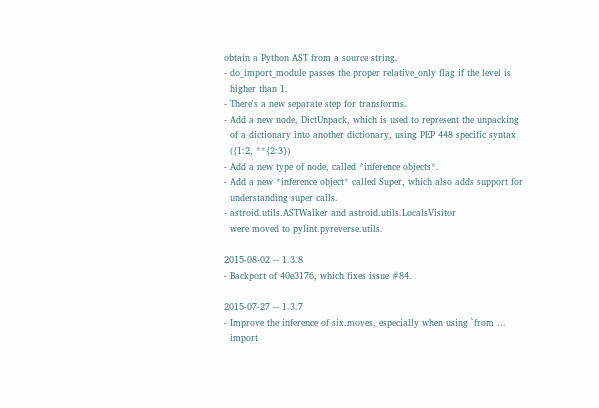obtain a Python AST from a source string.
- do_import_module passes the proper relative_only flag if the level is
  higher than 1.
- There's a new separate step for transforms.
- Add a new node, DictUnpack, which is used to represent the unpacking
  of a dictionary into another dictionary, using PEP 448 specific syntax
  ({1:2, **{2:3})
- Add a new type of node, called *inference objects*.
- Add a new *inference object* called Super, which also adds support for
  understanding super calls.
- astroid.utils.ASTWalker and astroid.utils.LocalsVisitor
  were moved to pylint.pyreverse.utils.

2015-08-02 -- 1.3.8
- Backport of 40e3176, which fixes issue #84.

2015-07-27 -- 1.3.7
- Improve the inference of six.moves, especially when using `from ...
  import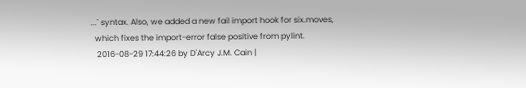...` syntax. Also, we added a new fail import hook for six.moves,
  which fixes the import-error false positive from pylint.
   2016-08-29 17:44:26 by D'Arcy J.M. Cain |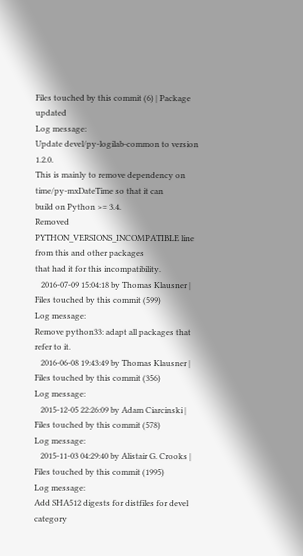Files touched by this commit (6) | Package updated
Log message:
Update devel/py-logilab-common to version 1.2.0.
This is mainly to remove dependency on time/py-mxDateTime so that it can
build on Python >= 3.4.
Removed PYTHON_VERSIONS_INCOMPATIBLE line from this and other packages
that had it for this incompatibility.
   2016-07-09 15:04:18 by Thomas Klausner | Files touched by this commit (599)
Log message:
Remove python33: adapt all packages that refer to it.
   2016-06-08 19:43:49 by Thomas Klausner | Files touched by this commit (356)
Log message:
   2015-12-05 22:26:09 by Adam Ciarcinski | Files touched by this commit (578)
Log message:
   2015-11-03 04:29:40 by Alistair G. Crooks | Files touched by this commit (1995)
Log message:
Add SHA512 digests for distfiles for devel category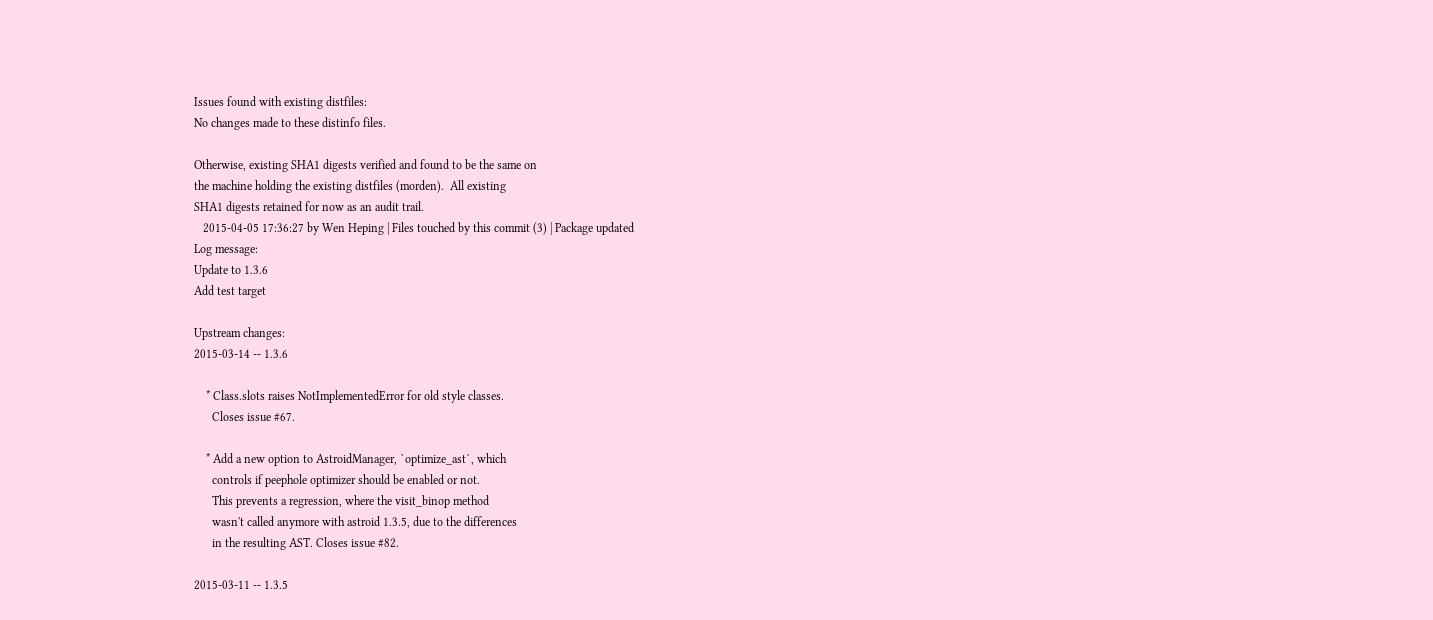Issues found with existing distfiles:
No changes made to these distinfo files.

Otherwise, existing SHA1 digests verified and found to be the same on
the machine holding the existing distfiles (morden).  All existing
SHA1 digests retained for now as an audit trail.
   2015-04-05 17:36:27 by Wen Heping | Files touched by this commit (3) | Package updated
Log message:
Update to 1.3.6
Add test target

Upstream changes:
2015-03-14 -- 1.3.6

    * Class.slots raises NotImplementedError for old style classes.
      Closes issue #67.

    * Add a new option to AstroidManager, `optimize_ast`, which
      controls if peephole optimizer should be enabled or not.
      This prevents a regression, where the visit_binop method
      wasn't called anymore with astroid 1.3.5, due to the differences
      in the resulting AST. Closes issue #82.

2015-03-11 -- 1.3.5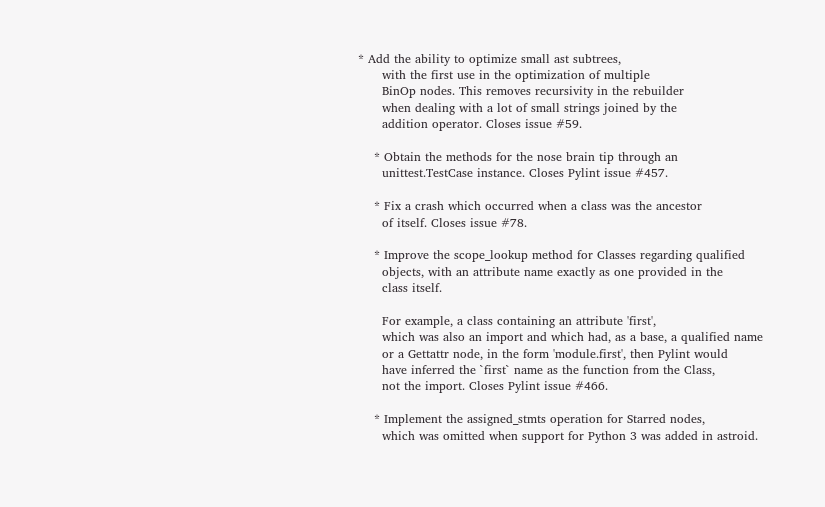* Add the ability to optimize small ast subtrees,
      with the first use in the optimization of multiple
      BinOp nodes. This removes recursivity in the rebuilder
      when dealing with a lot of small strings joined by the
      addition operator. Closes issue #59.

    * Obtain the methods for the nose brain tip through an
      unittest.TestCase instance. Closes Pylint issue #457.

    * Fix a crash which occurred when a class was the ancestor
      of itself. Closes issue #78.

    * Improve the scope_lookup method for Classes regarding qualified
      objects, with an attribute name exactly as one provided in the
      class itself.

      For example, a class containing an attribute 'first',
      which was also an import and which had, as a base, a qualified name
      or a Gettattr node, in the form 'module.first', then Pylint would
      have inferred the `first` name as the function from the Class,
      not the import. Closes Pylint issue #466.

    * Implement the assigned_stmts operation for Starred nodes,
      which was omitted when support for Python 3 was added in astroid.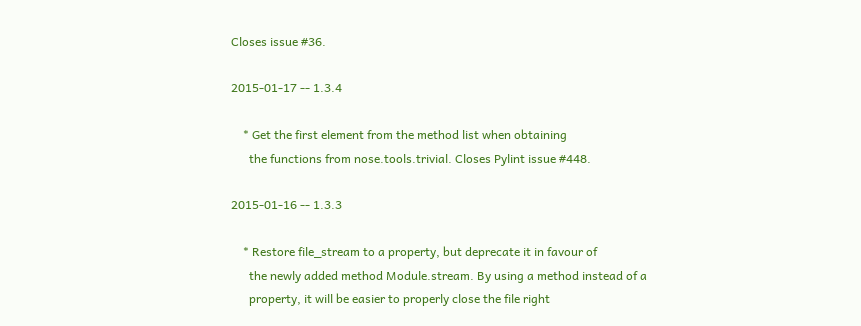Closes issue #36.

2015-01-17 -- 1.3.4

    * Get the first element from the method list when obtaining
      the functions from nose.tools.trivial. Closes Pylint issue #448.

2015-01-16 -- 1.3.3

    * Restore file_stream to a property, but deprecate it in favour of
      the newly added method Module.stream. By using a method instead of a
      property, it will be easier to properly close the file right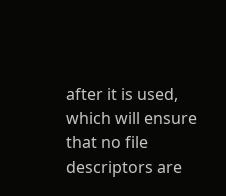after it is used, which will ensure that no file descriptors are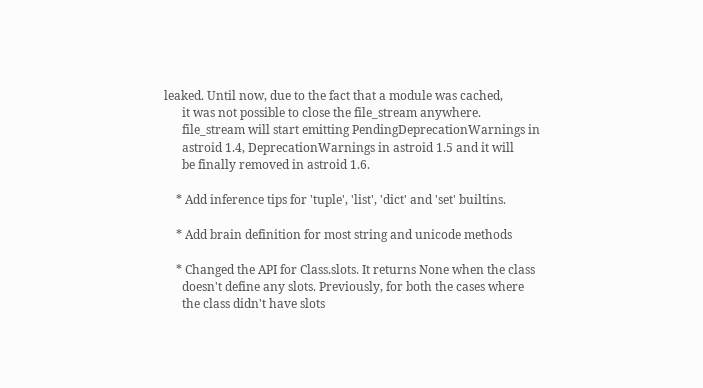leaked. Until now, due to the fact that a module was cached,
      it was not possible to close the file_stream anywhere.
      file_stream will start emitting PendingDeprecationWarnings in
      astroid 1.4, DeprecationWarnings in astroid 1.5 and it will
      be finally removed in astroid 1.6.

    * Add inference tips for 'tuple', 'list', 'dict' and 'set' builtins.

    * Add brain definition for most string and unicode methods

    * Changed the API for Class.slots. It returns None when the class
      doesn't define any slots. Previously, for both the cases where
      the class didn't have slots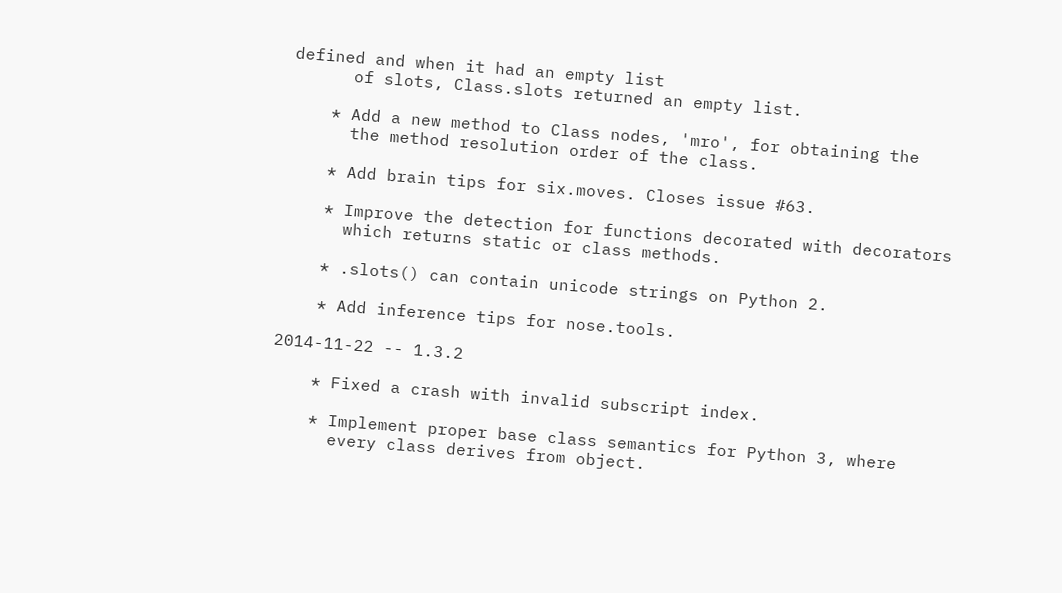defined and when it had an empty list
      of slots, Class.slots returned an empty list.

    * Add a new method to Class nodes, 'mro', for obtaining the
      the method resolution order of the class.

    * Add brain tips for six.moves. Closes issue #63.

    * Improve the detection for functions decorated with decorators
      which returns static or class methods.

    * .slots() can contain unicode strings on Python 2.

    * Add inference tips for nose.tools.

2014-11-22 -- 1.3.2

    * Fixed a crash with invalid subscript index.

    * Implement proper base class semantics for Python 3, where
      every class derives from object.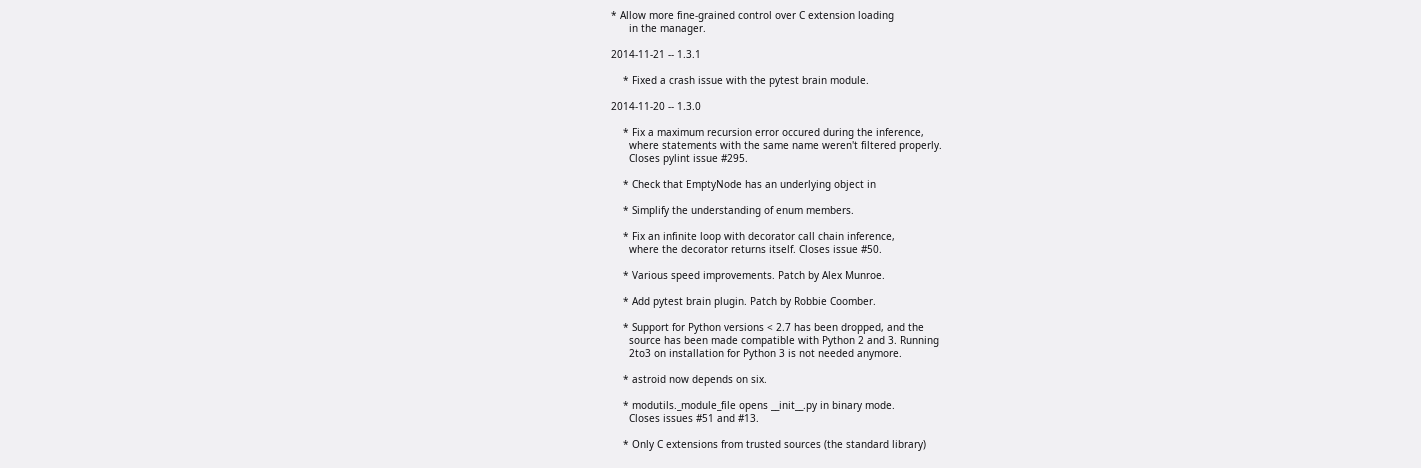* Allow more fine-grained control over C extension loading
      in the manager.

2014-11-21 -- 1.3.1

    * Fixed a crash issue with the pytest brain module.

2014-11-20 -- 1.3.0

    * Fix a maximum recursion error occured during the inference,
      where statements with the same name weren't filtered properly.
      Closes pylint issue #295.

    * Check that EmptyNode has an underlying object in

    * Simplify the understanding of enum members.

    * Fix an infinite loop with decorator call chain inference,
      where the decorator returns itself. Closes issue #50.

    * Various speed improvements. Patch by Alex Munroe.

    * Add pytest brain plugin. Patch by Robbie Coomber.

    * Support for Python versions < 2.7 has been dropped, and the
      source has been made compatible with Python 2 and 3. Running
      2to3 on installation for Python 3 is not needed anymore.

    * astroid now depends on six.

    * modutils._module_file opens __init__.py in binary mode.
      Closes issues #51 and #13.

    * Only C extensions from trusted sources (the standard library)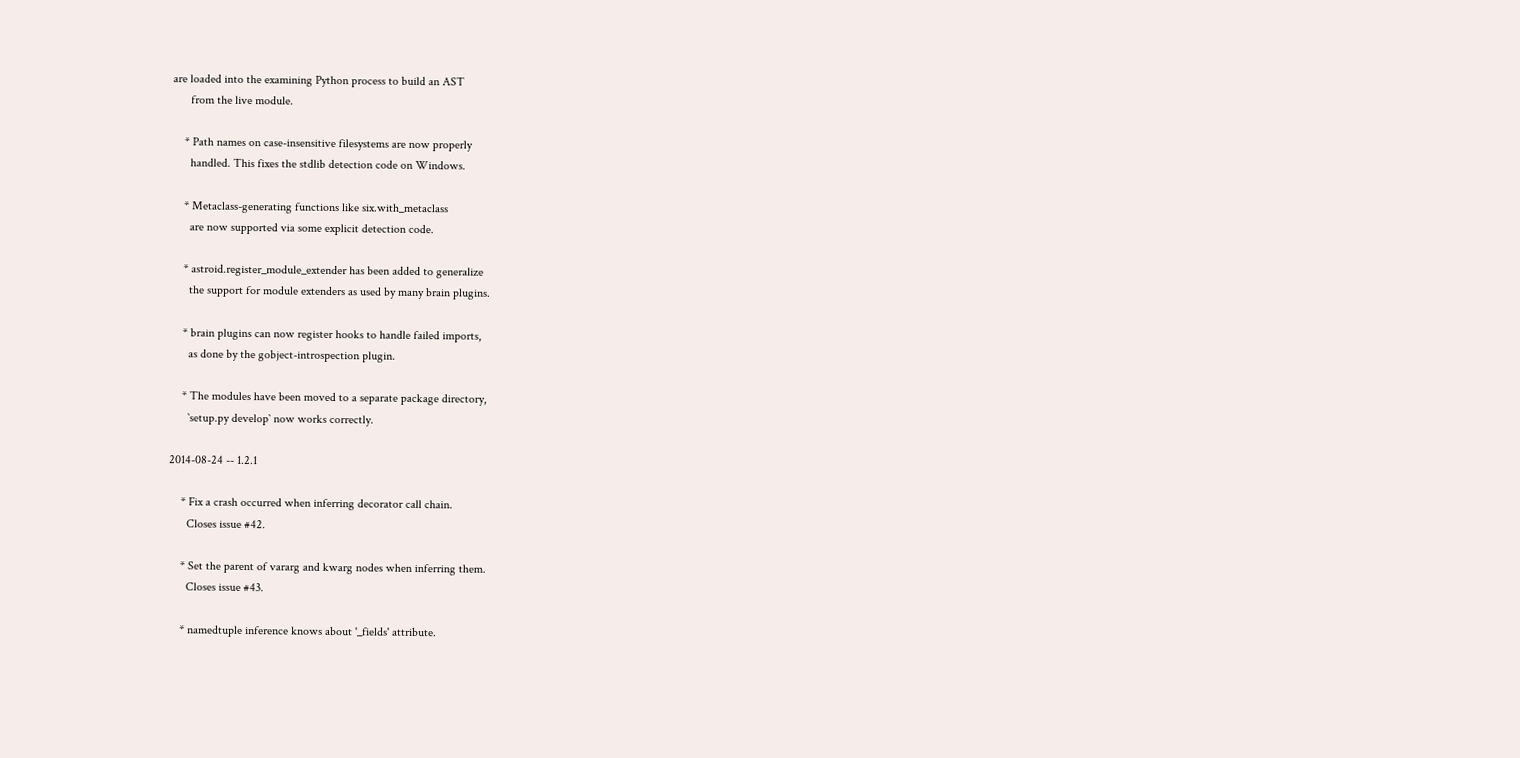are loaded into the examining Python process to build an AST
      from the live module.

    * Path names on case-insensitive filesystems are now properly
      handled. This fixes the stdlib detection code on Windows.

    * Metaclass-generating functions like six.with_metaclass
      are now supported via some explicit detection code.

    * astroid.register_module_extender has been added to generalize
      the support for module extenders as used by many brain plugins.

    * brain plugins can now register hooks to handle failed imports,
      as done by the gobject-introspection plugin.

    * The modules have been moved to a separate package directory,
      `setup.py develop` now works correctly.

2014-08-24 -- 1.2.1

    * Fix a crash occurred when inferring decorator call chain.
      Closes issue #42.

    * Set the parent of vararg and kwarg nodes when inferring them.
      Closes issue #43.

    * namedtuple inference knows about '_fields' attribute.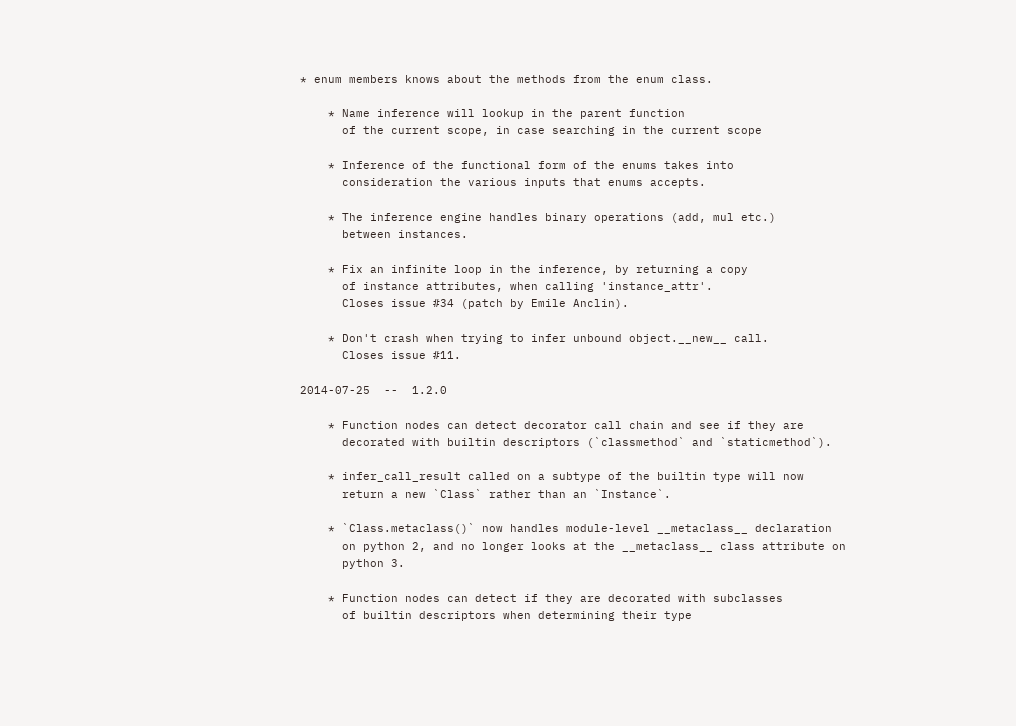* enum members knows about the methods from the enum class.

    * Name inference will lookup in the parent function
      of the current scope, in case searching in the current scope

    * Inference of the functional form of the enums takes into
      consideration the various inputs that enums accepts.

    * The inference engine handles binary operations (add, mul etc.)
      between instances.

    * Fix an infinite loop in the inference, by returning a copy
      of instance attributes, when calling 'instance_attr'.
      Closes issue #34 (patch by Emile Anclin).

    * Don't crash when trying to infer unbound object.__new__ call.
      Closes issue #11.

2014-07-25  --  1.2.0

    * Function nodes can detect decorator call chain and see if they are
      decorated with builtin descriptors (`classmethod` and `staticmethod`).

    * infer_call_result called on a subtype of the builtin type will now
      return a new `Class` rather than an `Instance`.

    * `Class.metaclass()` now handles module-level __metaclass__ declaration
      on python 2, and no longer looks at the __metaclass__ class attribute on
      python 3.

    * Function nodes can detect if they are decorated with subclasses
      of builtin descriptors when determining their type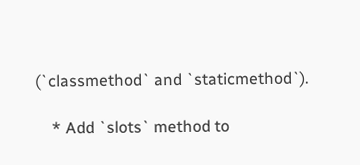(`classmethod` and `staticmethod`).

    * Add `slots` method to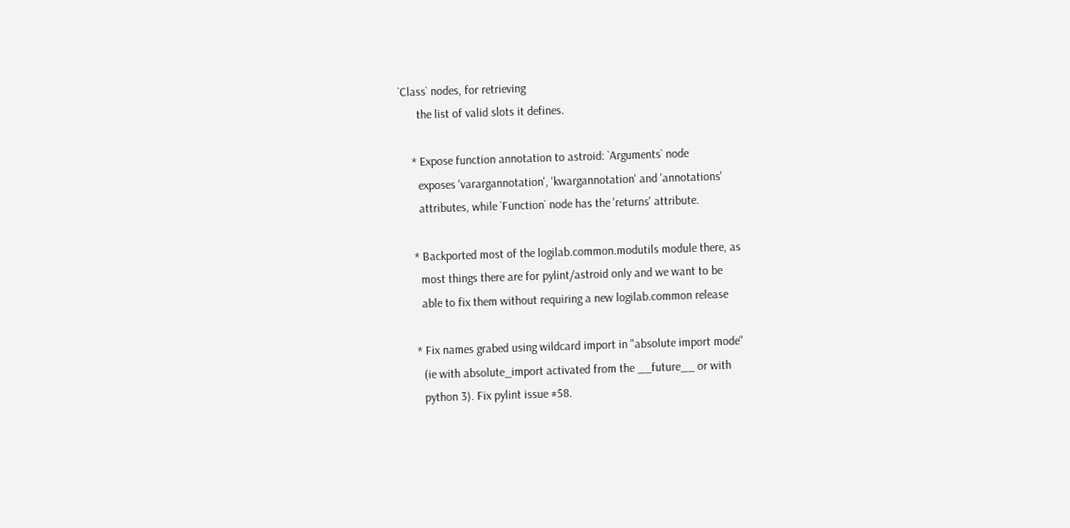`Class` nodes, for retrieving
      the list of valid slots it defines.

    * Expose function annotation to astroid: `Arguments` node
      exposes 'varargannotation', 'kwargannotation' and 'annotations'
      attributes, while `Function` node has the 'returns' attribute.

    * Backported most of the logilab.common.modutils module there, as
      most things there are for pylint/astroid only and we want to be
      able to fix them without requiring a new logilab.common release

    * Fix names grabed using wildcard import in "absolute import mode"
      (ie with absolute_import activated from the __future__ or with
      python 3). Fix pylint issue #58.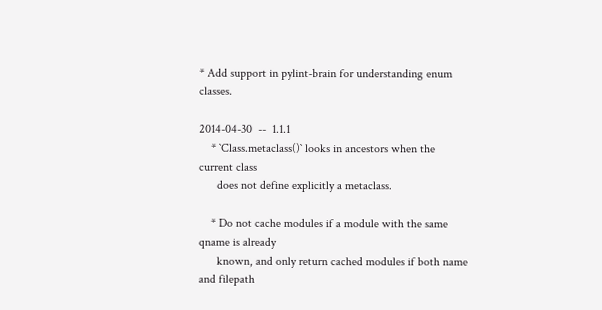* Add support in pylint-brain for understanding enum classes.

2014-04-30  --  1.1.1
    * `Class.metaclass()` looks in ancestors when the current class
      does not define explicitly a metaclass.

    * Do not cache modules if a module with the same qname is already
      known, and only return cached modules if both name and filepath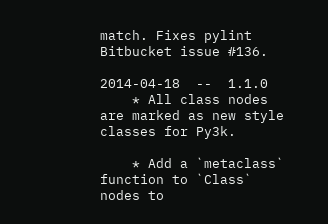match. Fixes pylint Bitbucket issue #136.

2014-04-18  --  1.1.0
    * All class nodes are marked as new style classes for Py3k.

    * Add a `metaclass` function to `Class` nodes to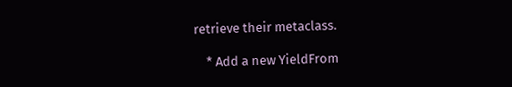retrieve their metaclass.

    * Add a new YieldFrom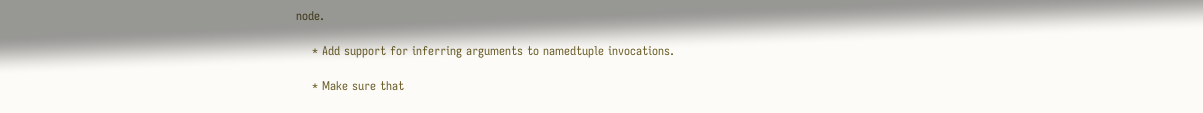node.

    * Add support for inferring arguments to namedtuple invocations.

    * Make sure that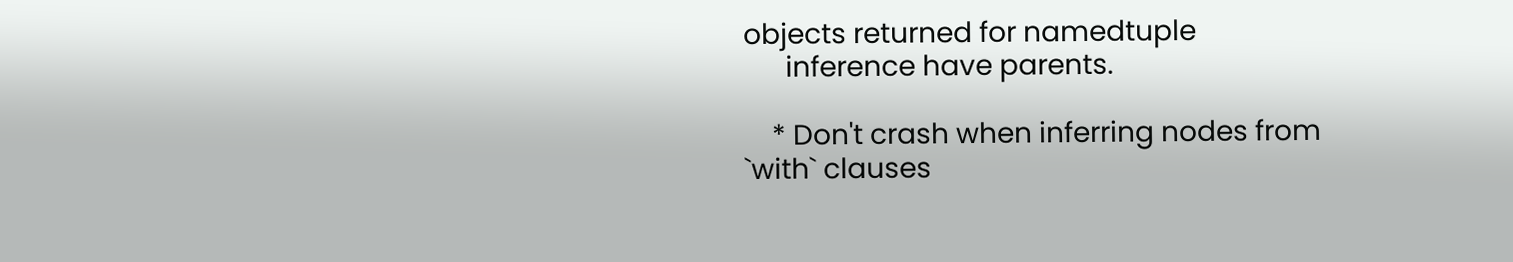objects returned for namedtuple
      inference have parents.

    * Don't crash when inferring nodes from `with` clauses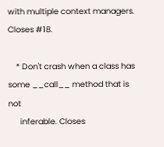with multiple context managers. Closes #18.

    * Don't crash when a class has some __call__ method that is not
      inferable. Closes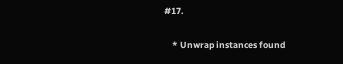#17.

    * Unwrap instances found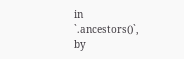in `.ancestors()`, by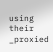using their _proxied